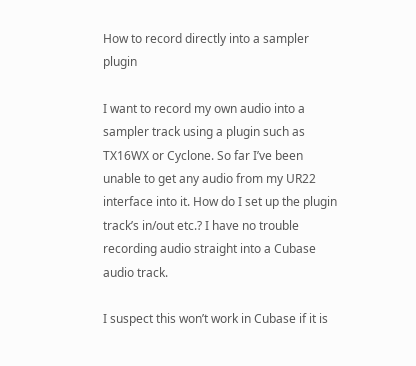How to record directly into a sampler plugin

I want to record my own audio into a sampler track using a plugin such as TX16WX or Cyclone. So far I’ve been unable to get any audio from my UR22 interface into it. How do I set up the plugin track’s in/out etc.? I have no trouble recording audio straight into a Cubase audio track.

I suspect this won’t work in Cubase if it is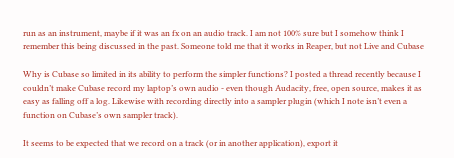run as an instrument, maybe if it was an fx on an audio track. I am not 100% sure but I somehow think I remember this being discussed in the past. Someone told me that it works in Reaper, but not Live and Cubase

Why is Cubase so limited in its ability to perform the simpler functions? I posted a thread recently because I couldn’t make Cubase record my laptop’s own audio - even though Audacity, free, open source, makes it as easy as falling off a log. Likewise with recording directly into a sampler plugin (which I note isn’t even a function on Cubase’s own sampler track).

It seems to be expected that we record on a track (or in another application), export it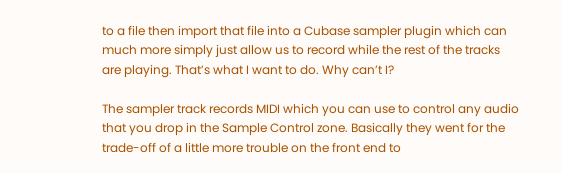to a file then import that file into a Cubase sampler plugin which can much more simply just allow us to record while the rest of the tracks are playing. That’s what I want to do. Why can’t I?

The sampler track records MIDI which you can use to control any audio that you drop in the Sample Control zone. Basically they went for the trade-off of a little more trouble on the front end to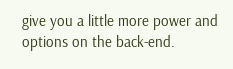give you a little more power and options on the back-end.